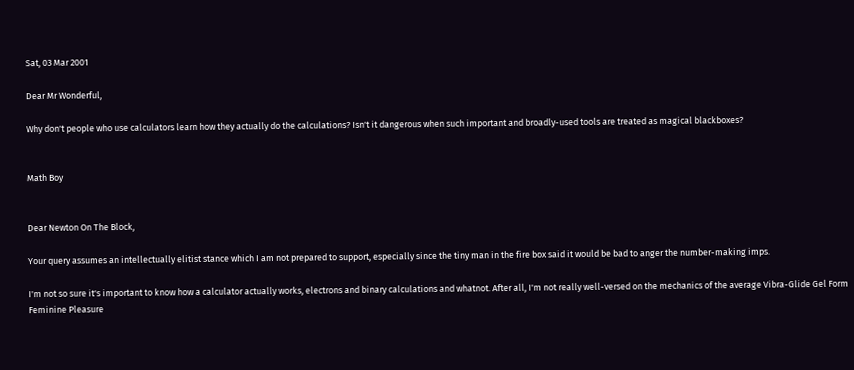Sat, 03 Mar 2001

Dear Mr Wonderful,

Why don't people who use calculators learn how they actually do the calculations? Isn't it dangerous when such important and broadly-used tools are treated as magical blackboxes?


Math Boy


Dear Newton On The Block,

Your query assumes an intellectually elitist stance which I am not prepared to support, especially since the tiny man in the fire box said it would be bad to anger the number-making imps.

I'm not so sure it's important to know how a calculator actually works, electrons and binary calculations and whatnot. After all, I'm not really well-versed on the mechanics of the average Vibra-Glide Gel Form Feminine Pleasure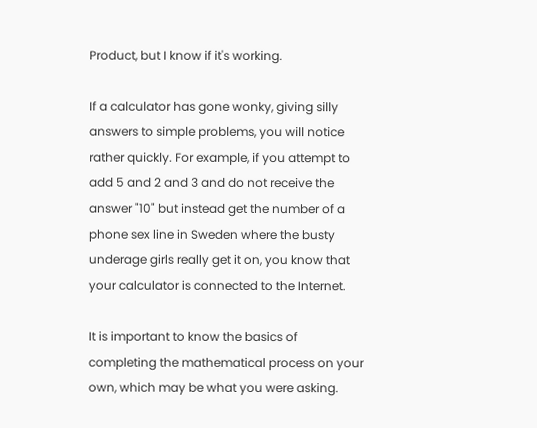Product, but I know if it's working.

If a calculator has gone wonky, giving silly answers to simple problems, you will notice rather quickly. For example, if you attempt to add 5 and 2 and 3 and do not receive the answer "10" but instead get the number of a phone sex line in Sweden where the busty underage girls really get it on, you know that your calculator is connected to the Internet.

It is important to know the basics of completing the mathematical process on your own, which may be what you were asking.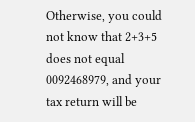Otherwise, you could not know that 2+3+5 does not equal 0092468979, and your tax return will be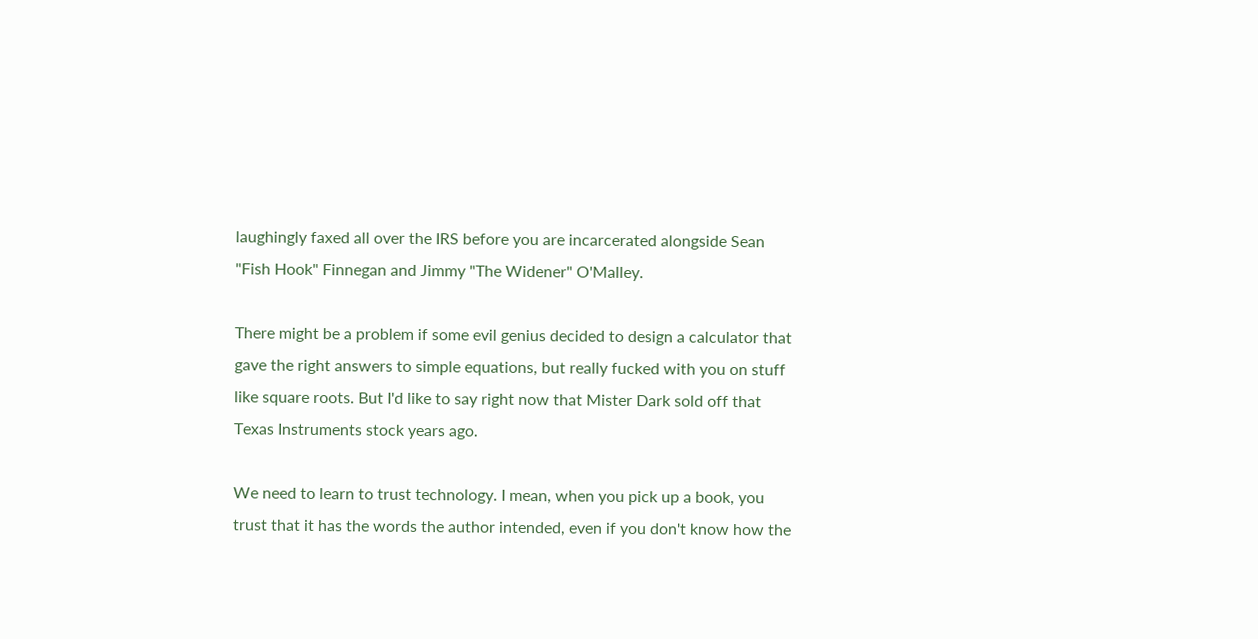laughingly faxed all over the IRS before you are incarcerated alongside Sean "Fish Hook" Finnegan and Jimmy "The Widener" O'Malley.

There might be a problem if some evil genius decided to design a calculator that gave the right answers to simple equations, but really fucked with you on stuff like square roots. But I'd like to say right now that Mister Dark sold off that Texas Instruments stock years ago.

We need to learn to trust technology. I mean, when you pick up a book, you trust that it has the words the author intended, even if you don't know how the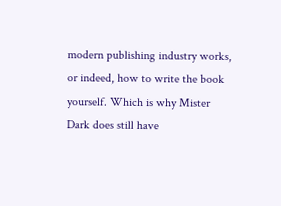modern publishing industry works, or indeed, how to write the book yourself. Which is why Mister Dark does still have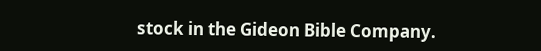stock in the Gideon Bible Company.